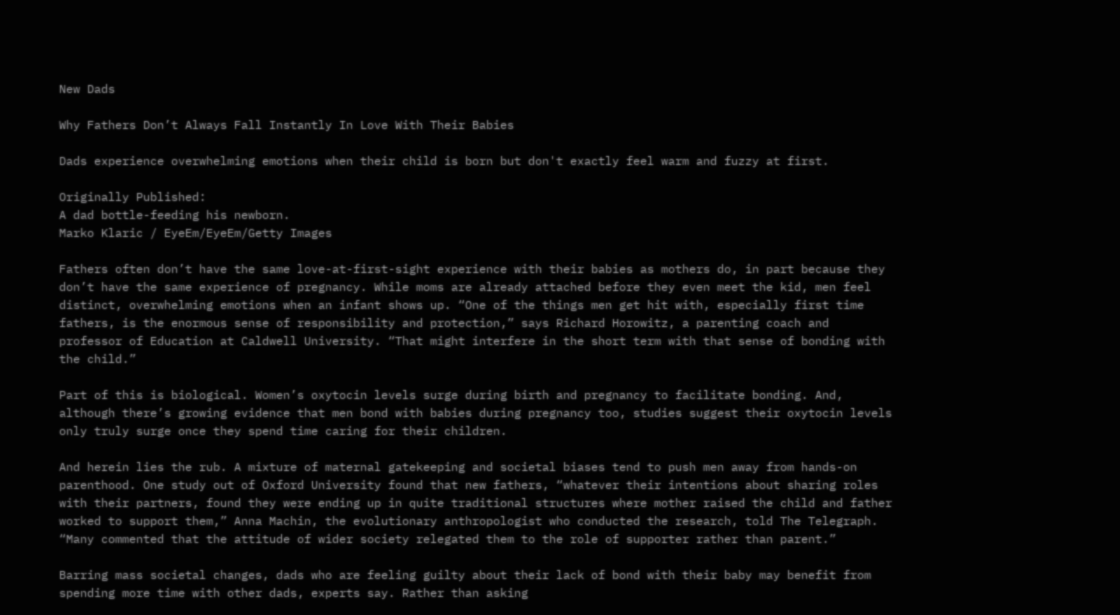New Dads

Why Fathers Don’t Always Fall Instantly In Love With Their Babies

Dads experience overwhelming emotions when their child is born but don't exactly feel warm and fuzzy at first.

Originally Published:
A dad bottle-feeding his newborn.
Marko Klaric / EyeEm/EyeEm/Getty Images

Fathers often don’t have the same love-at-first-sight experience with their babies as mothers do, in part because they don’t have the same experience of pregnancy. While moms are already attached before they even meet the kid, men feel distinct, overwhelming emotions when an infant shows up. “One of the things men get hit with, especially first time fathers, is the enormous sense of responsibility and protection,” says Richard Horowitz, a parenting coach and professor of Education at Caldwell University. “That might interfere in the short term with that sense of bonding with the child.”

Part of this is biological. Women’s oxytocin levels surge during birth and pregnancy to facilitate bonding. And, although there’s growing evidence that men bond with babies during pregnancy too, studies suggest their oxytocin levels only truly surge once they spend time caring for their children.

And herein lies the rub. A mixture of maternal gatekeeping and societal biases tend to push men away from hands-on parenthood. One study out of Oxford University found that new fathers, “whatever their intentions about sharing roles with their partners, found they were ending up in quite traditional structures where mother raised the child and father worked to support them,” Anna Machin, the evolutionary anthropologist who conducted the research, told The Telegraph. “Many commented that the attitude of wider society relegated them to the role of supporter rather than parent.”

Barring mass societal changes, dads who are feeling guilty about their lack of bond with their baby may benefit from spending more time with other dads, experts say. Rather than asking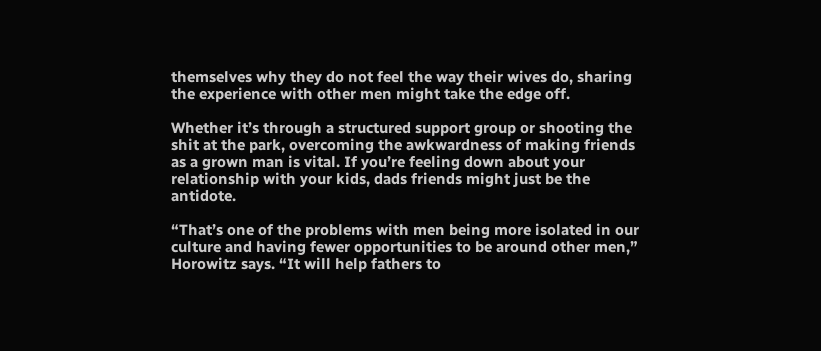themselves why they do not feel the way their wives do, sharing the experience with other men might take the edge off.

Whether it’s through a structured support group or shooting the shit at the park, overcoming the awkwardness of making friends as a grown man is vital. If you’re feeling down about your relationship with your kids, dads friends might just be the antidote.

“That’s one of the problems with men being more isolated in our culture and having fewer opportunities to be around other men,” Horowitz says. “It will help fathers to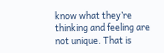know what they’re thinking and feeling are not unique. That is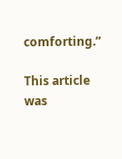comforting.”

This article was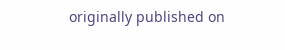originally published on